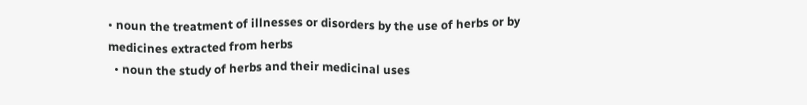• noun the treatment of illnesses or disorders by the use of herbs or by medicines extracted from herbs
  • noun the study of herbs and their medicinal uses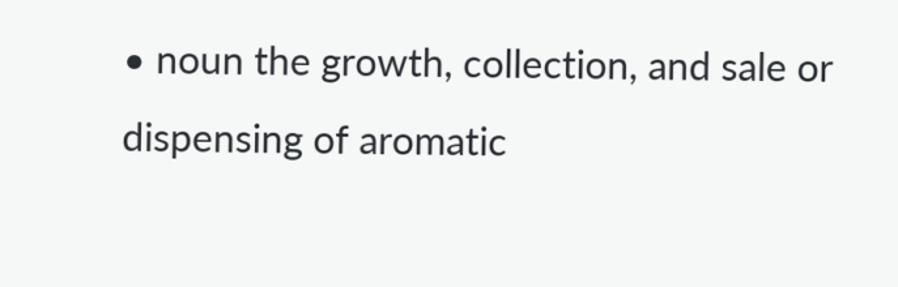• noun the growth, collection, and sale or dispensing of aromatic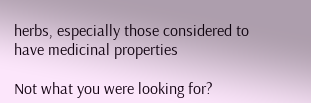herbs, especially those considered to have medicinal properties

Not what you were looking for?